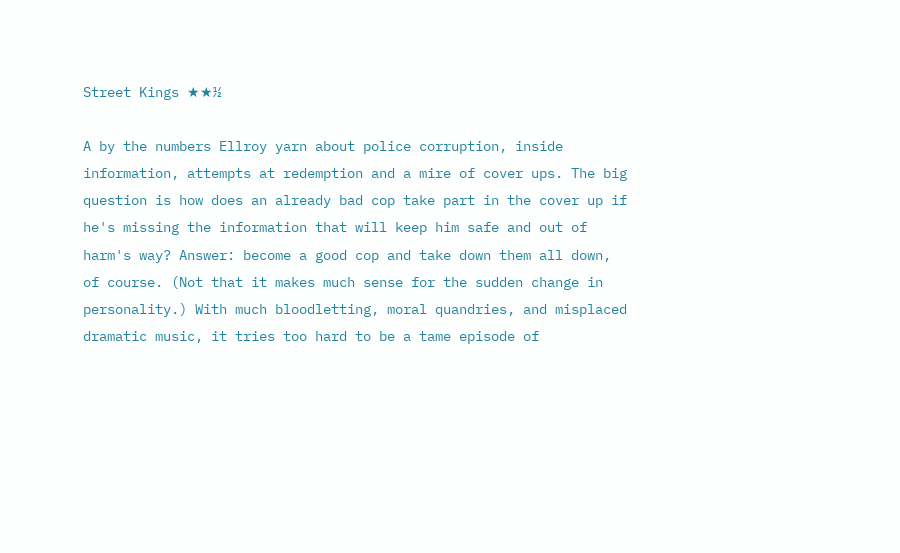Street Kings ★★½

A by the numbers Ellroy yarn about police corruption, inside information, attempts at redemption and a mire of cover ups. The big question is how does an already bad cop take part in the cover up if he's missing the information that will keep him safe and out of harm's way? Answer: become a good cop and take down them all down, of course. (Not that it makes much sense for the sudden change in personality.) With much bloodletting, moral quandries, and misplaced dramatic music, it tries too hard to be a tame episode of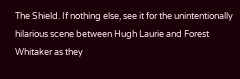The Shield. If nothing else, see it for the unintentionally hilarious scene between Hugh Laurie and Forest Whitaker as they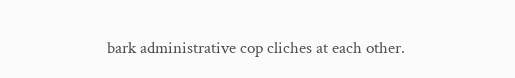bark administrative cop cliches at each other.